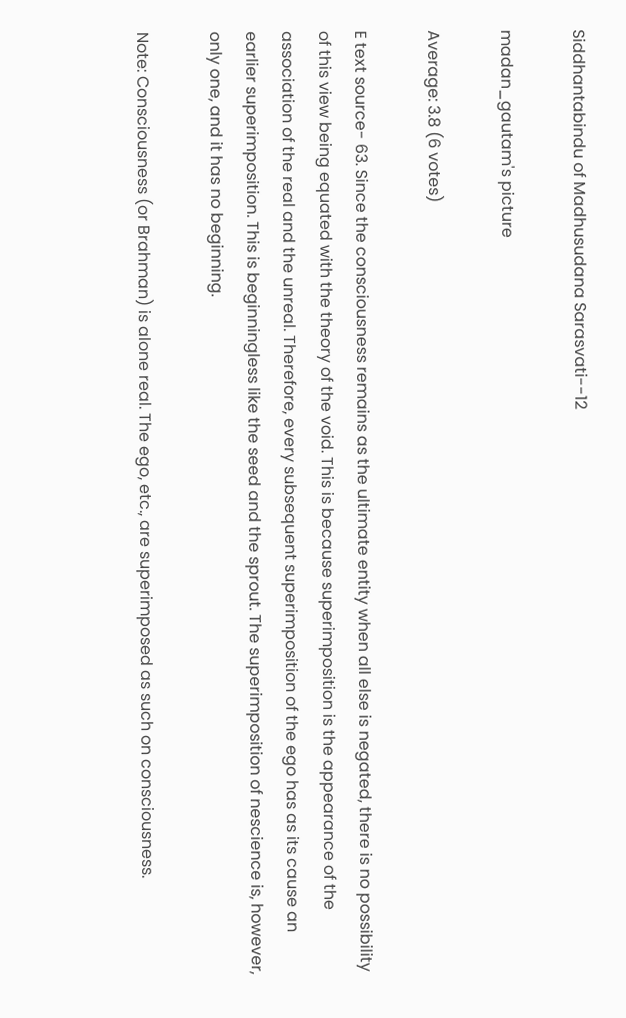Siddhantabindu of Madhusudana Sarasvati--12

madan_gautam's picture

Average: 3.8 (6 votes)

E text source- 63. Since the consciousness remains as the ultimate entity when all else is negated, there is no possibility of this view being equated with the theory of the void. This is because superimposition is the appearance of the association of the real and the unreal. Therefore, every subsequent superimposition of the ego has as its cause an earlier superimposition. This is beginningless like the seed and the sprout. The superimposition of nescience is, however, only one, and it has no beginning.

Note: Consciousness (or Brahman) is alone real. The ego, etc., are superimposed as such on consciousness.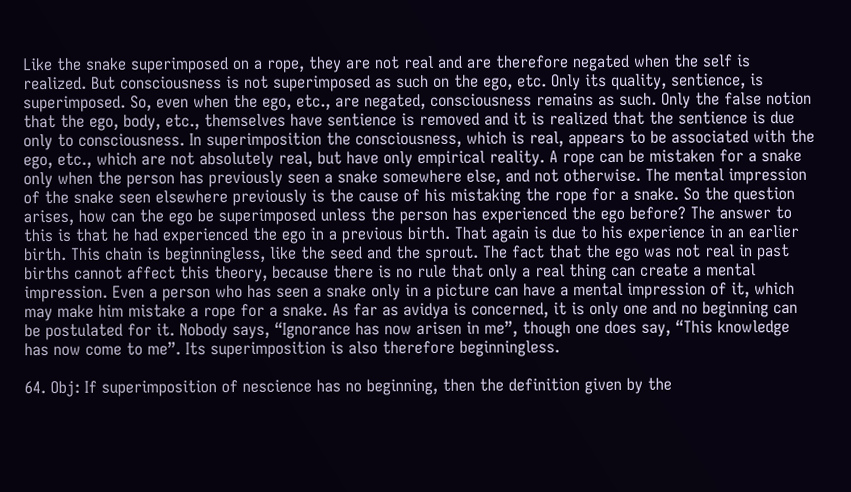Like the snake superimposed on a rope, they are not real and are therefore negated when the self is realized. But consciousness is not superimposed as such on the ego, etc. Only its quality, sentience, is superimposed. So, even when the ego, etc., are negated, consciousness remains as such. Only the false notion that the ego, body, etc., themselves have sentience is removed and it is realized that the sentience is due only to consciousness. In superimposition the consciousness, which is real, appears to be associated with the ego, etc., which are not absolutely real, but have only empirical reality. A rope can be mistaken for a snake only when the person has previously seen a snake somewhere else, and not otherwise. The mental impression of the snake seen elsewhere previously is the cause of his mistaking the rope for a snake. So the question arises, how can the ego be superimposed unless the person has experienced the ego before? The answer to this is that he had experienced the ego in a previous birth. That again is due to his experience in an earlier birth. This chain is beginningless, like the seed and the sprout. The fact that the ego was not real in past births cannot affect this theory, because there is no rule that only a real thing can create a mental impression. Even a person who has seen a snake only in a picture can have a mental impression of it, which may make him mistake a rope for a snake. As far as avidya is concerned, it is only one and no beginning can be postulated for it. Nobody says, “Ignorance has now arisen in me”, though one does say, “This knowledge has now come to me”. Its superimposition is also therefore beginningless.

64. Obj: If superimposition of nescience has no beginning, then the definition given by the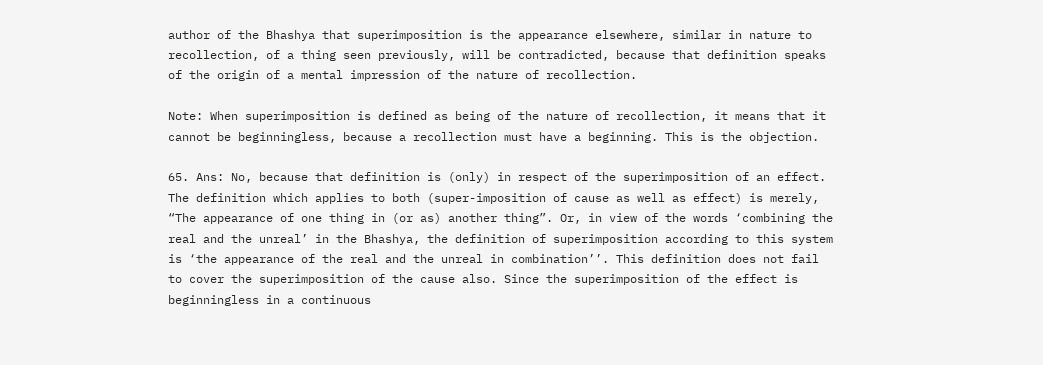author of the Bhashya that superimposition is the appearance elsewhere, similar in nature to recollection, of a thing seen previously, will be contradicted, because that definition speaks of the origin of a mental impression of the nature of recollection.

Note: When superimposition is defined as being of the nature of recollection, it means that it cannot be beginningless, because a recollection must have a beginning. This is the objection.

65. Ans: No, because that definition is (only) in respect of the superimposition of an effect. The definition which applies to both (super-imposition of cause as well as effect) is merely, “The appearance of one thing in (or as) another thing”. Or, in view of the words ‘combining the real and the unreal’ in the Bhashya, the definition of superimposition according to this system is ‘the appearance of the real and the unreal in combination’’. This definition does not fail to cover the superimposition of the cause also. Since the superimposition of the effect is beginningless in a continuous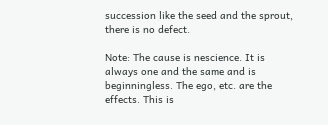succession like the seed and the sprout, there is no defect.

Note: The cause is nescience. It is always one and the same and is beginningless. The ego, etc. are the effects. This is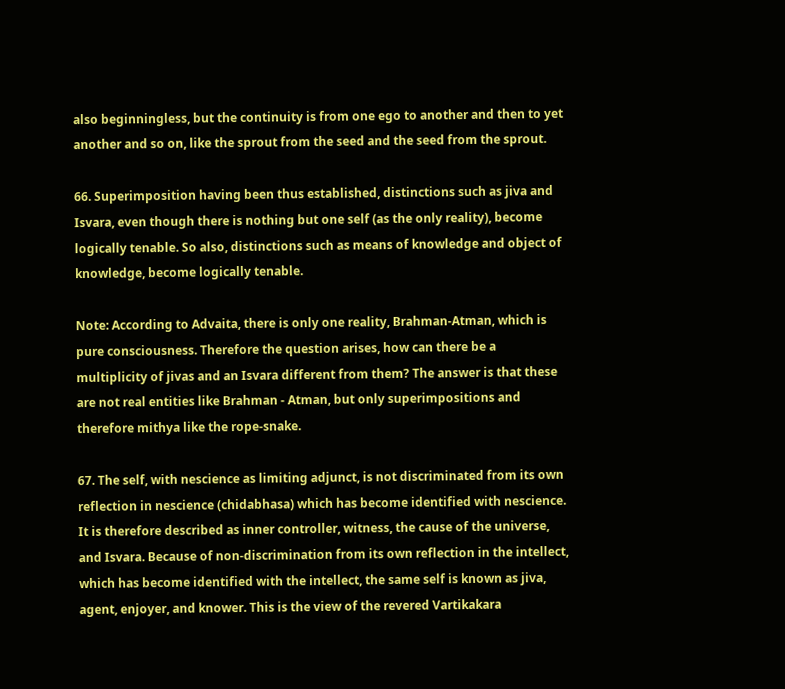also beginningless, but the continuity is from one ego to another and then to yet another and so on, like the sprout from the seed and the seed from the sprout.

66. Superimposition having been thus established, distinctions such as jiva and Isvara, even though there is nothing but one self (as the only reality), become logically tenable. So also, distinctions such as means of knowledge and object of knowledge, become logically tenable.

Note: According to Advaita, there is only one reality, Brahman-Atman, which is pure consciousness. Therefore the question arises, how can there be a multiplicity of jivas and an Isvara different from them? The answer is that these are not real entities like Brahman - Atman, but only superimpositions and therefore mithya like the rope-snake.

67. The self, with nescience as limiting adjunct, is not discriminated from its own reflection in nescience (chidabhasa) which has become identified with nescience. It is therefore described as inner controller, witness, the cause of the universe, and Isvara. Because of non-discrimination from its own reflection in the intellect, which has become identified with the intellect, the same self is known as jiva, agent, enjoyer, and knower. This is the view of the revered Vartikakara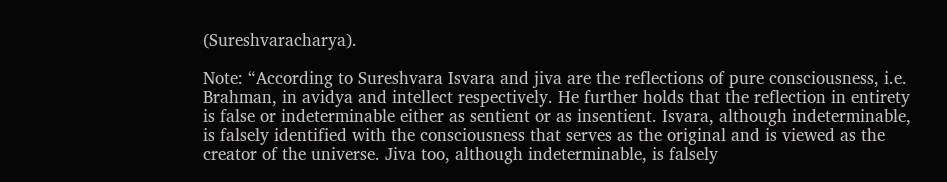(Sureshvaracharya).

Note: “According to Sureshvara Isvara and jiva are the reflections of pure consciousness, i.e. Brahman, in avidya and intellect respectively. He further holds that the reflection in entirety is false or indeterminable either as sentient or as insentient. Isvara, although indeterminable, is falsely identified with the consciousness that serves as the original and is viewed as the creator of the universe. Jiva too, although indeterminable, is falsely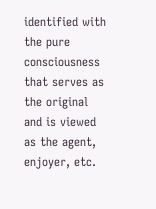identified with the pure consciousness that serves as the original and is viewed as the agent, enjoyer, etc.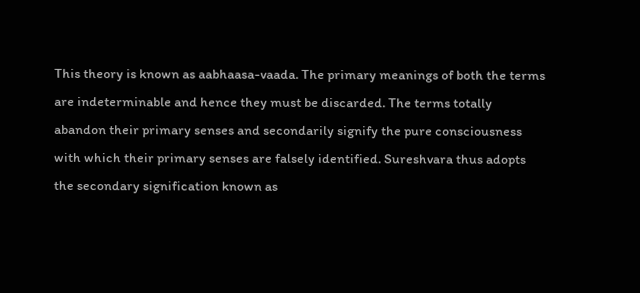This theory is known as aabhaasa-vaada. The primary meanings of both the terms are indeterminable and hence they must be discarded. The terms totally abandon their primary senses and secondarily signify the pure consciousness with which their primary senses are falsely identified. Sureshvara thus adopts the secondary signification known as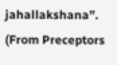jahallakshana”. (From Preceptors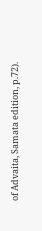of Advaita, Samata edition, p.72).